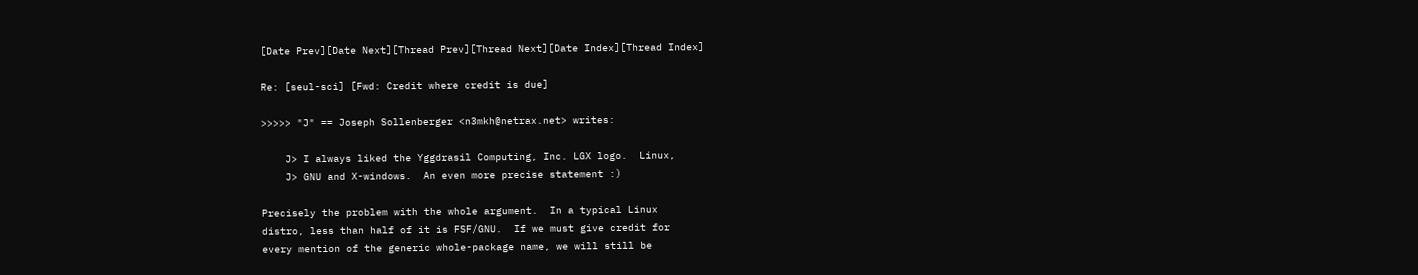[Date Prev][Date Next][Thread Prev][Thread Next][Date Index][Thread Index]

Re: [seul-sci] [Fwd: Credit where credit is due]

>>>>> "J" == Joseph Sollenberger <n3mkh@netrax.net> writes:

    J> I always liked the Yggdrasil Computing, Inc. LGX logo.  Linux,
    J> GNU and X-windows.  An even more precise statement :)

Precisely the problem with the whole argument.  In a typical Linux
distro, less than half of it is FSF/GNU.  If we must give credit for
every mention of the generic whole-package name, we will still be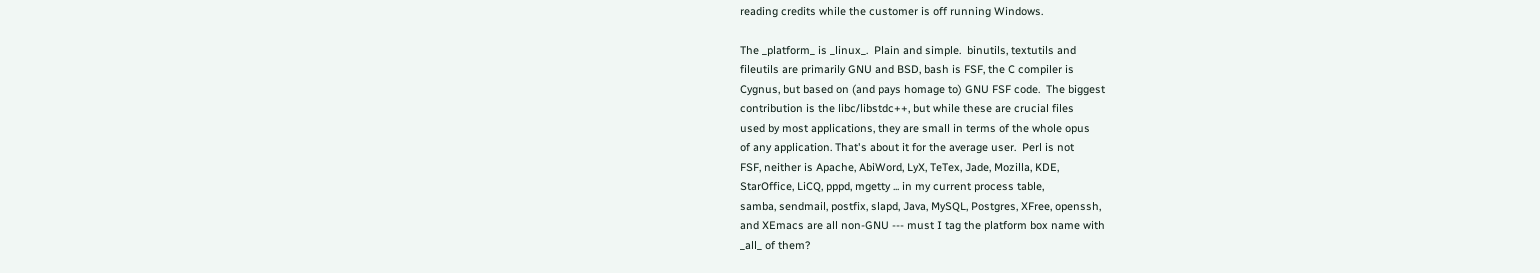reading credits while the customer is off running Windows.

The _platform_ is _linux_.  Plain and simple.  binutils, textutils and
fileutils are primarily GNU and BSD, bash is FSF, the C compiler is
Cygnus, but based on (and pays homage to) GNU FSF code.  The biggest
contribution is the libc/libstdc++, but while these are crucial files
used by most applications, they are small in terms of the whole opus
of any application. That's about it for the average user.  Perl is not
FSF, neither is Apache, AbiWord, LyX, TeTex, Jade, Mozilla, KDE,
StarOffice, LiCQ, pppd, mgetty ... in my current process table,
samba, sendmail, postfix, slapd, Java, MySQL, Postgres, XFree, openssh,
and XEmacs are all non-GNU --- must I tag the platform box name with
_all_ of them?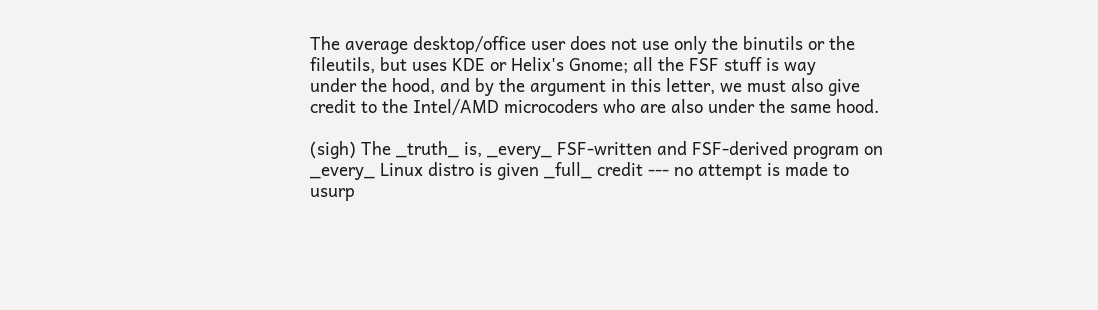The average desktop/office user does not use only the binutils or the
fileutils, but uses KDE or Helix's Gnome; all the FSF stuff is way
under the hood, and by the argument in this letter, we must also give
credit to the Intel/AMD microcoders who are also under the same hood.

(sigh) The _truth_ is, _every_ FSF-written and FSF-derived program on
_every_ Linux distro is given _full_ credit --- no attempt is made to
usurp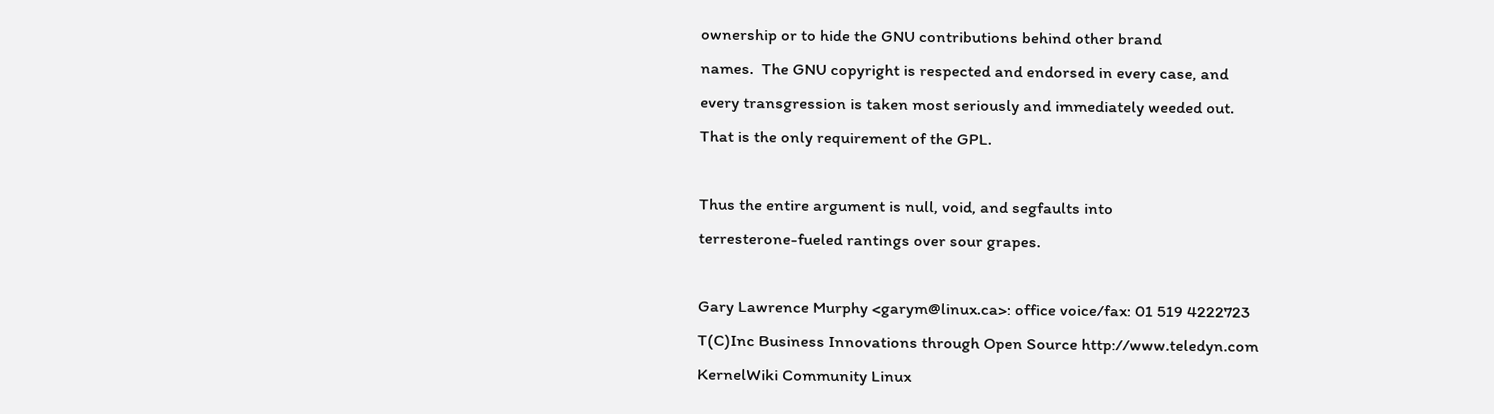ownership or to hide the GNU contributions behind other brand
names.  The GNU copyright is respected and endorsed in every case, and
every transgression is taken most seriously and immediately weeded out.
That is the only requirement of the GPL.

Thus the entire argument is null, void, and segfaults into
terresterone-fueled rantings over sour grapes.

Gary Lawrence Murphy <garym@linux.ca>: office voice/fax: 01 519 4222723
T(C)Inc Business Innovations through Open Source http://www.teledyn.com
KernelWiki Community Linux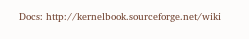Docs: http://kernelbook.sourceforge.net/wiki